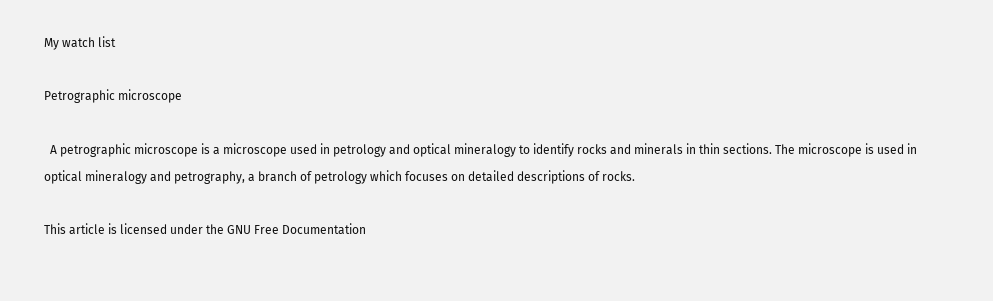My watch list

Petrographic microscope

  A petrographic microscope is a microscope used in petrology and optical mineralogy to identify rocks and minerals in thin sections. The microscope is used in optical mineralogy and petrography, a branch of petrology which focuses on detailed descriptions of rocks.

This article is licensed under the GNU Free Documentation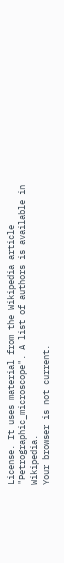License. It uses material from the Wikipedia article "Petrographic_microscope". A list of authors is available in Wikipedia.
Your browser is not current.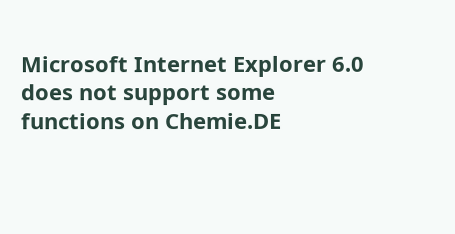Microsoft Internet Explorer 6.0 does not support some functions on Chemie.DE